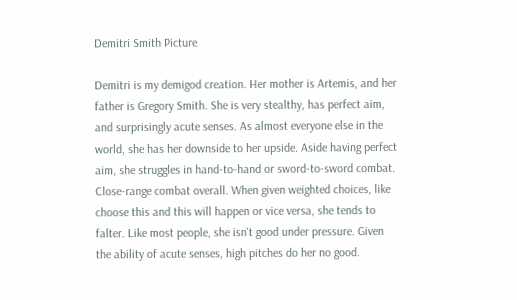Demitri Smith Picture

Demitri is my demigod creation. Her mother is Artemis, and her father is Gregory Smith. She is very stealthy, has perfect aim, and surprisingly acute senses. As almost everyone else in the world, she has her downside to her upside. Aside having perfect aim, she struggles in hand-to-hand or sword-to-sword combat. Close-range combat overall. When given weighted choices, like choose this and this will happen or vice versa, she tends to falter. Like most people, she isn't good under pressure. Given the ability of acute senses, high pitches do her no good.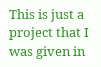This is just a project that I was given in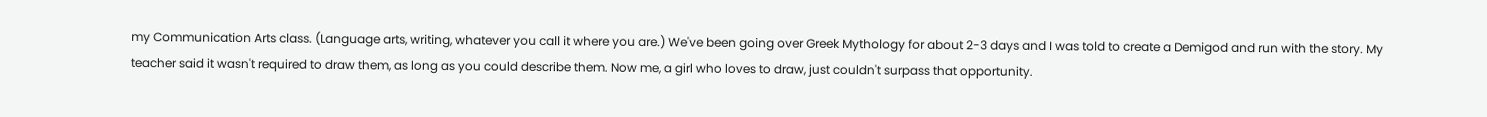my Communication Arts class. (Language arts, writing, whatever you call it where you are.) We've been going over Greek Mythology for about 2-3 days and I was told to create a Demigod and run with the story. My teacher said it wasn't required to draw them, as long as you could describe them. Now me, a girl who loves to draw, just couldn't surpass that opportunity.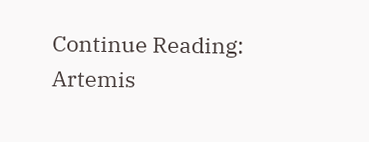Continue Reading: Artemis